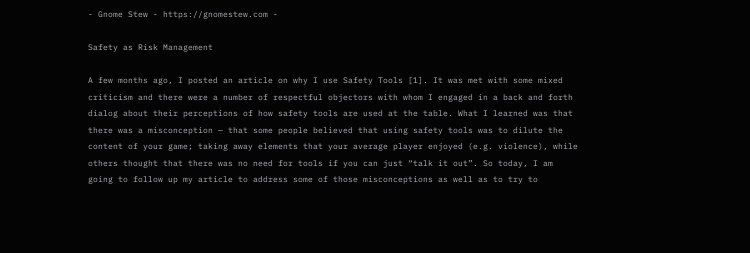- Gnome Stew - https://gnomestew.com -

Safety as Risk Management

A few months ago, I posted an article on why I use Safety Tools [1]. It was met with some mixed criticism and there were a number of respectful objectors with whom I engaged in a back and forth dialog about their perceptions of how safety tools are used at the table. What I learned was that there was a misconception — that some people believed that using safety tools was to dilute the content of your game; taking away elements that your average player enjoyed (e.g. violence), while others thought that there was no need for tools if you can just “talk it out”. So today, I am going to follow up my article to address some of those misconceptions as well as to try to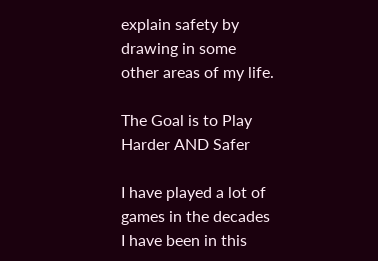explain safety by drawing in some other areas of my life.

The Goal is to Play Harder AND Safer

I have played a lot of games in the decades I have been in this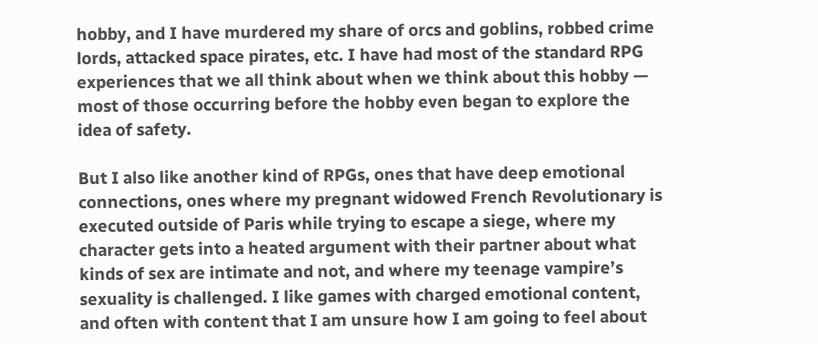hobby, and I have murdered my share of orcs and goblins, robbed crime lords, attacked space pirates, etc. I have had most of the standard RPG experiences that we all think about when we think about this hobby — most of those occurring before the hobby even began to explore the idea of safety.

But I also like another kind of RPGs, ones that have deep emotional connections, ones where my pregnant widowed French Revolutionary is executed outside of Paris while trying to escape a siege, where my character gets into a heated argument with their partner about what kinds of sex are intimate and not, and where my teenage vampire’s sexuality is challenged. I like games with charged emotional content, and often with content that I am unsure how I am going to feel about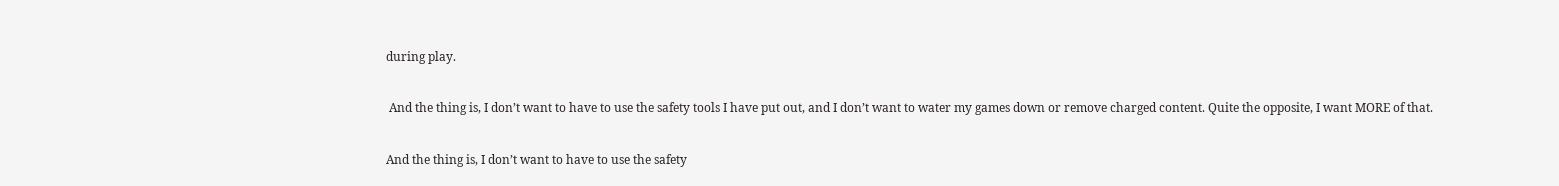during play.

 And the thing is, I don’t want to have to use the safety tools I have put out, and I don’t want to water my games down or remove charged content. Quite the opposite, I want MORE of that.

And the thing is, I don’t want to have to use the safety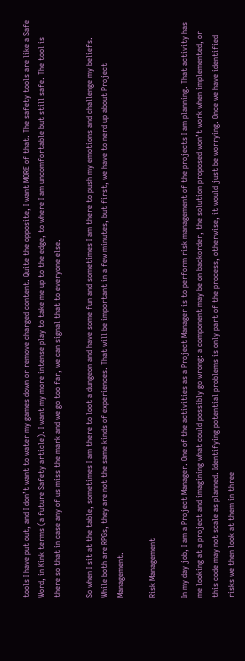tools I have put out, and I don’t want to water my games down or remove charged content. Quite the opposite, I want MORE of that. The safety tools are like a Safe Word, in Kink terms (a future Safety article). I want my more intense play to take me up to the edge, to where I am uncomfortable but still safe. The tool is there so that in case any of us miss the mark and we go too far, we can signal that to everyone else.

So when I sit at the table, sometimes I am there to loot a dungeon and have some fun and sometimes I am there to push my emotions and challenge my beliefs. While both are RPGs, they are not the same kinds of experiences. That will be important in a few minutes, but first, we have to nerd up about Project Management.

Risk Management

In my day job, I am a Project Manager. One of the activities as a Project Manager is to perform risk management of the projects I am planning. That activity has me looking at a project and imagining what could possibly go wrong: a component may be on backorder, the solution proposed won’t work when implemented, or this code may not scale as planned. Identifying potential problems is only part of the process, otherwise, it would just be worrying. Once we have identified risks we then look at them in three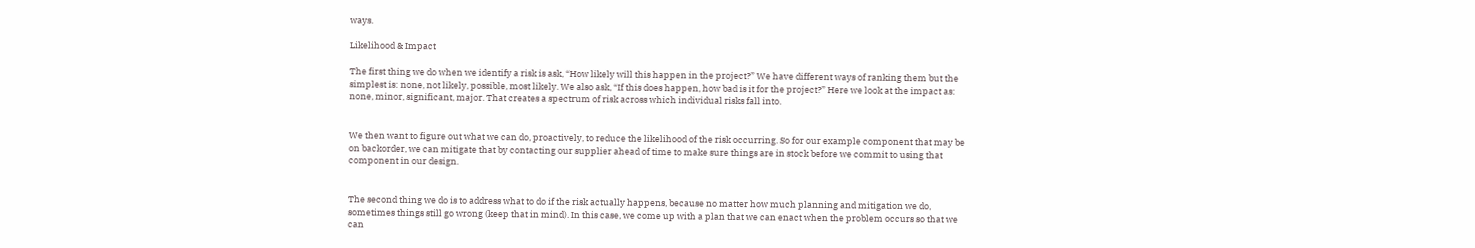ways.

Likelihood & Impact

The first thing we do when we identify a risk is ask, “How likely will this happen in the project?” We have different ways of ranking them but the simplest is: none, not likely, possible, most likely. We also ask, “If this does happen, how bad is it for the project?” Here we look at the impact as: none, minor, significant, major. That creates a spectrum of risk across which individual risks fall into.


We then want to figure out what we can do, proactively, to reduce the likelihood of the risk occurring. So for our example component that may be on backorder, we can mitigate that by contacting our supplier ahead of time to make sure things are in stock before we commit to using that component in our design.


The second thing we do is to address what to do if the risk actually happens, because no matter how much planning and mitigation we do, sometimes things still go wrong (keep that in mind). In this case, we come up with a plan that we can enact when the problem occurs so that we can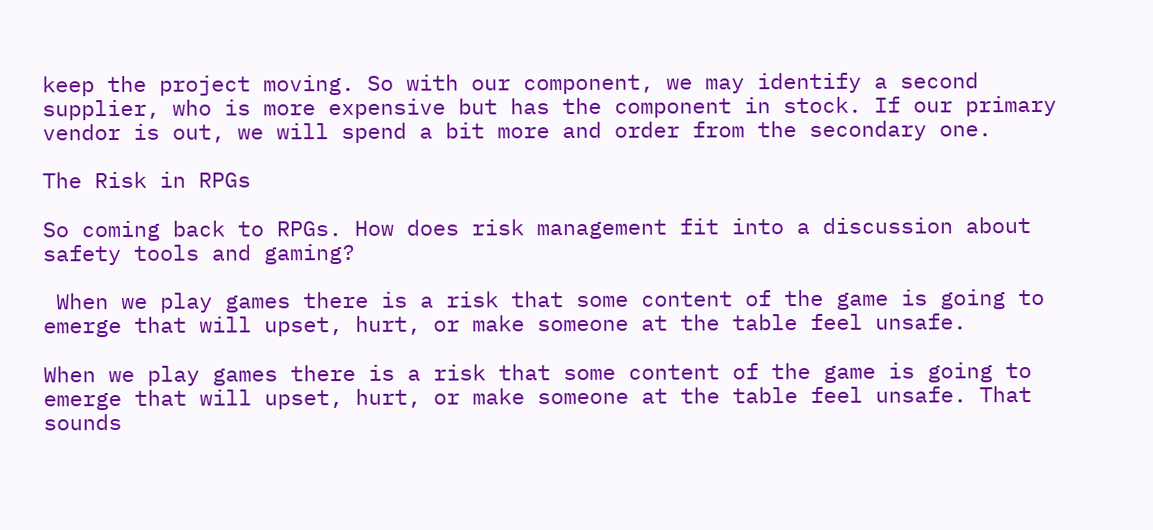keep the project moving. So with our component, we may identify a second supplier, who is more expensive but has the component in stock. If our primary vendor is out, we will spend a bit more and order from the secondary one.

The Risk in RPGs

So coming back to RPGs. How does risk management fit into a discussion about safety tools and gaming?

 When we play games there is a risk that some content of the game is going to emerge that will upset, hurt, or make someone at the table feel unsafe.

When we play games there is a risk that some content of the game is going to emerge that will upset, hurt, or make someone at the table feel unsafe. That sounds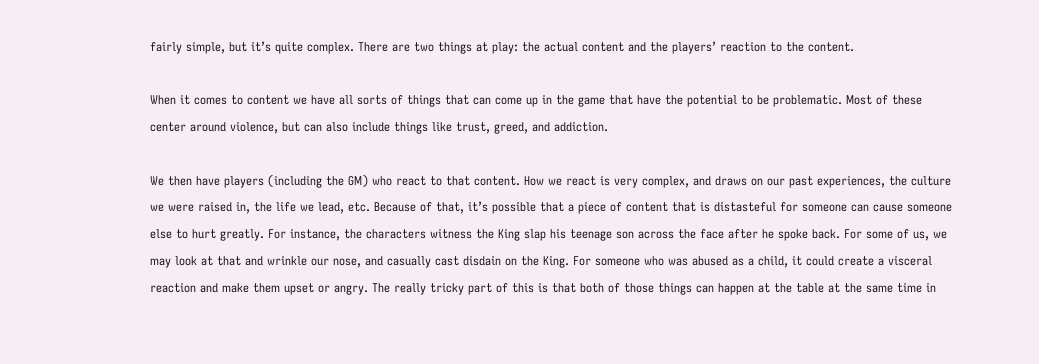fairly simple, but it’s quite complex. There are two things at play: the actual content and the players’ reaction to the content.

When it comes to content we have all sorts of things that can come up in the game that have the potential to be problematic. Most of these center around violence, but can also include things like trust, greed, and addiction.

We then have players (including the GM) who react to that content. How we react is very complex, and draws on our past experiences, the culture we were raised in, the life we lead, etc. Because of that, it’s possible that a piece of content that is distasteful for someone can cause someone else to hurt greatly. For instance, the characters witness the King slap his teenage son across the face after he spoke back. For some of us, we may look at that and wrinkle our nose, and casually cast disdain on the King. For someone who was abused as a child, it could create a visceral reaction and make them upset or angry. The really tricky part of this is that both of those things can happen at the table at the same time in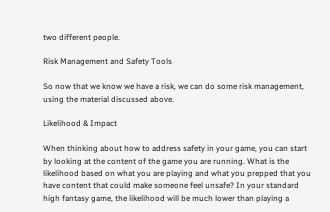two different people.

Risk Management and Safety Tools

So now that we know we have a risk, we can do some risk management, using the material discussed above.

Likelihood & Impact

When thinking about how to address safety in your game, you can start by looking at the content of the game you are running. What is the likelihood based on what you are playing and what you prepped that you have content that could make someone feel unsafe? In your standard high fantasy game, the likelihood will be much lower than playing a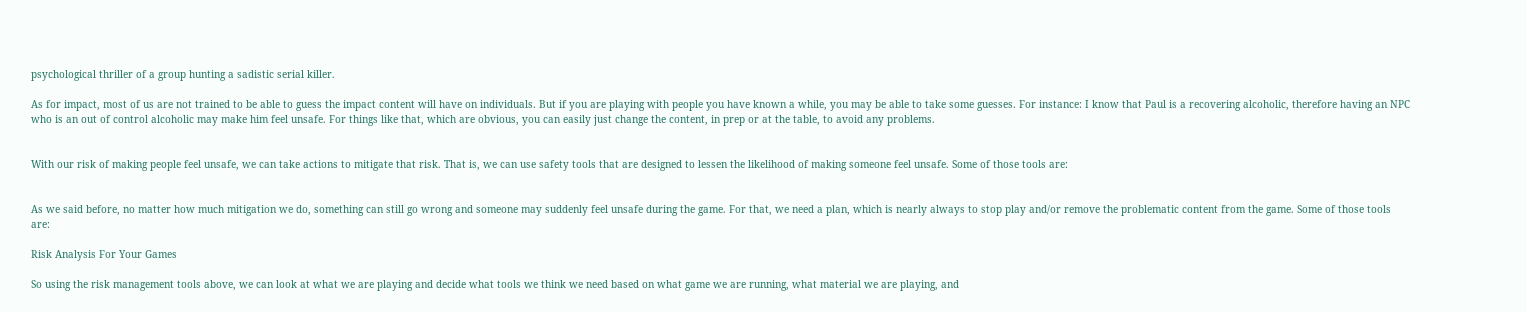psychological thriller of a group hunting a sadistic serial killer.

As for impact, most of us are not trained to be able to guess the impact content will have on individuals. But if you are playing with people you have known a while, you may be able to take some guesses. For instance: I know that Paul is a recovering alcoholic, therefore having an NPC who is an out of control alcoholic may make him feel unsafe. For things like that, which are obvious, you can easily just change the content, in prep or at the table, to avoid any problems.


With our risk of making people feel unsafe, we can take actions to mitigate that risk. That is, we can use safety tools that are designed to lessen the likelihood of making someone feel unsafe. Some of those tools are:


As we said before, no matter how much mitigation we do, something can still go wrong and someone may suddenly feel unsafe during the game. For that, we need a plan, which is nearly always to stop play and/or remove the problematic content from the game. Some of those tools are:

Risk Analysis For Your Games

So using the risk management tools above, we can look at what we are playing and decide what tools we think we need based on what game we are running, what material we are playing, and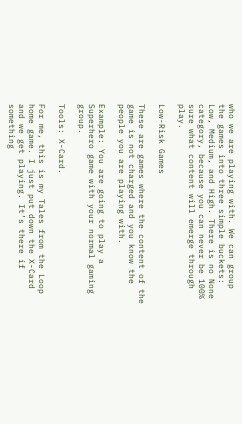who we are playing with. We can group the games into three simple buckets: Low, Medium, and High. There is no None category, because you can never be 100% sure what content will emerge through play.

Low-Risk Games

These are games where the content of the game is not charged and you know the people you are playing with.

Example: You are going to play a Superhero game with your normal gaming group.

Tools: X-Card.

For me, this is my Tales from the Loop home game. I just put down the X-Card and we get playing. It’s there if something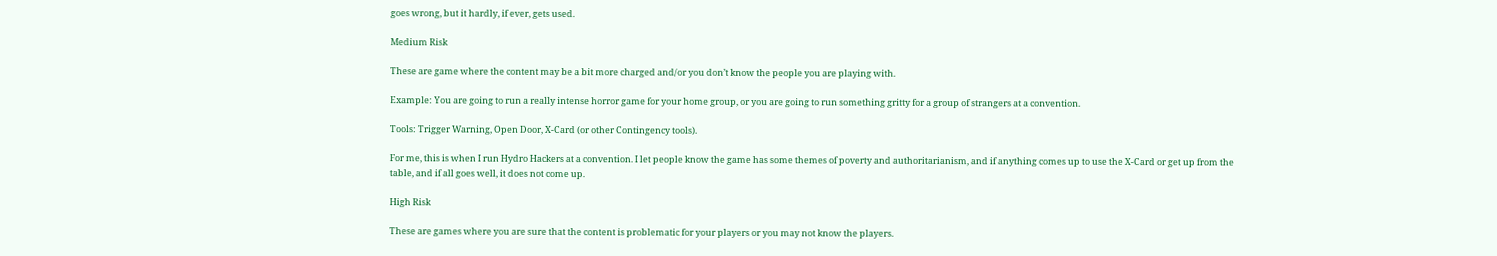goes wrong, but it hardly, if ever, gets used.

Medium Risk

These are game where the content may be a bit more charged and/or you don’t know the people you are playing with.

Example: You are going to run a really intense horror game for your home group, or you are going to run something gritty for a group of strangers at a convention.

Tools: Trigger Warning, Open Door, X-Card (or other Contingency tools).

For me, this is when I run Hydro Hackers at a convention. I let people know the game has some themes of poverty and authoritarianism, and if anything comes up to use the X-Card or get up from the table, and if all goes well, it does not come up.

High Risk

These are games where you are sure that the content is problematic for your players or you may not know the players.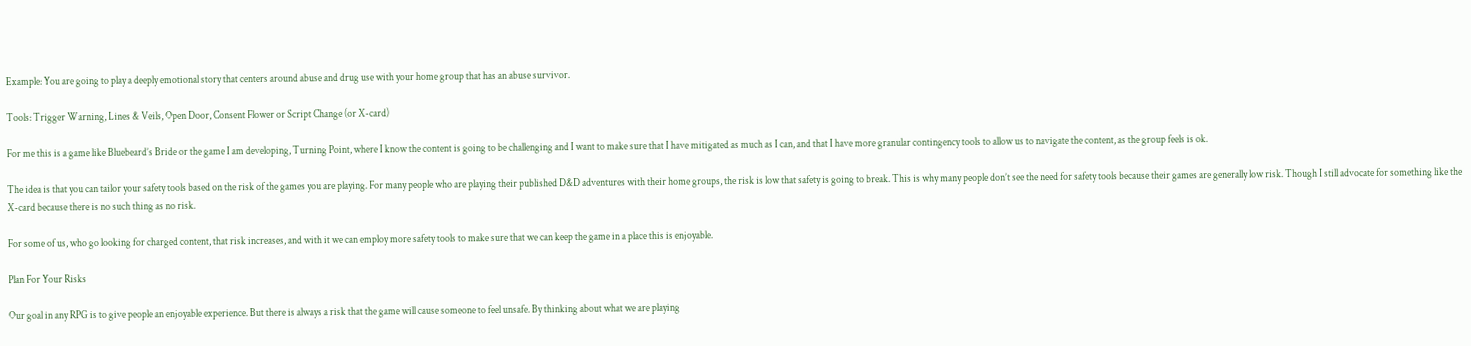Example: You are going to play a deeply emotional story that centers around abuse and drug use with your home group that has an abuse survivor.

Tools: Trigger Warning, Lines & Veils, Open Door, Consent Flower or Script Change (or X-card)

For me this is a game like Bluebeard’s Bride or the game I am developing, Turning Point, where I know the content is going to be challenging and I want to make sure that I have mitigated as much as I can, and that I have more granular contingency tools to allow us to navigate the content, as the group feels is ok.

The idea is that you can tailor your safety tools based on the risk of the games you are playing. For many people who are playing their published D&D adventures with their home groups, the risk is low that safety is going to break. This is why many people don’t see the need for safety tools because their games are generally low risk. Though I still advocate for something like the X-card because there is no such thing as no risk.

For some of us, who go looking for charged content, that risk increases, and with it we can employ more safety tools to make sure that we can keep the game in a place this is enjoyable.

Plan For Your Risks

Our goal in any RPG is to give people an enjoyable experience. But there is always a risk that the game will cause someone to feel unsafe. By thinking about what we are playing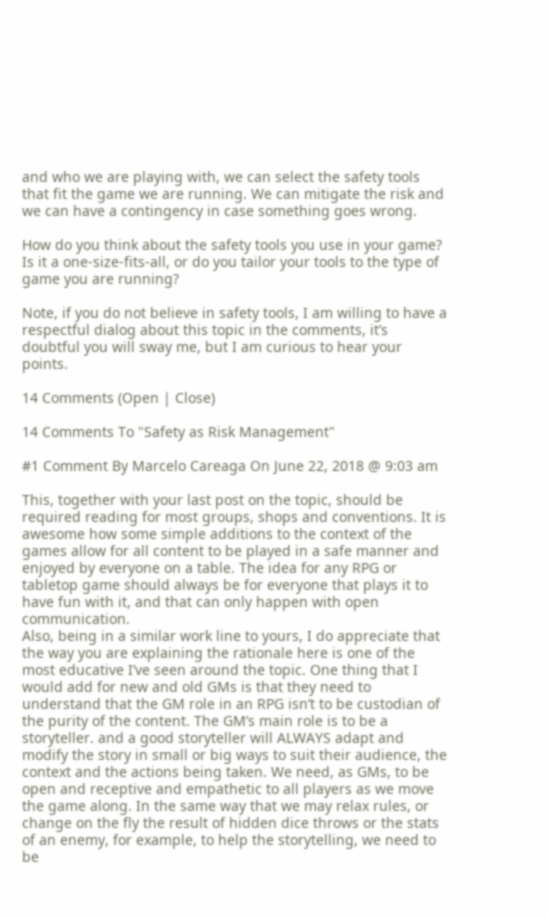and who we are playing with, we can select the safety tools that fit the game we are running. We can mitigate the risk and we can have a contingency in case something goes wrong.

How do you think about the safety tools you use in your game? Is it a one-size-fits-all, or do you tailor your tools to the type of game you are running?

Note, if you do not believe in safety tools, I am willing to have a respectful dialog about this topic in the comments, it’s doubtful you will sway me, but I am curious to hear your points.

14 Comments (Open | Close)

14 Comments To "Safety as Risk Management"

#1 Comment By Marcelo Careaga On June 22, 2018 @ 9:03 am

This, together with your last post on the topic, should be required reading for most groups, shops and conventions. It is awesome how some simple additions to the context of the games allow for all content to be played in a safe manner and enjoyed by everyone on a table. The idea for any RPG or tabletop game should always be for everyone that plays it to have fun with it, and that can only happen with open communication.
Also, being in a similar work line to yours, I do appreciate that the way you are explaining the rationale here is one of the most educative I’ve seen around the topic. One thing that I would add for new and old GMs is that they need to understand that the GM role in an RPG isn’t to be custodian of the purity of the content. The GM’s main role is to be a storyteller. and a good storyteller will ALWAYS adapt and modify the story in small or big ways to suit their audience, the context and the actions being taken. We need, as GMs, to be open and receptive and empathetic to all players as we move the game along. In the same way that we may relax rules, or change on the fly the result of hidden dice throws or the stats of an enemy, for example, to help the storytelling, we need to be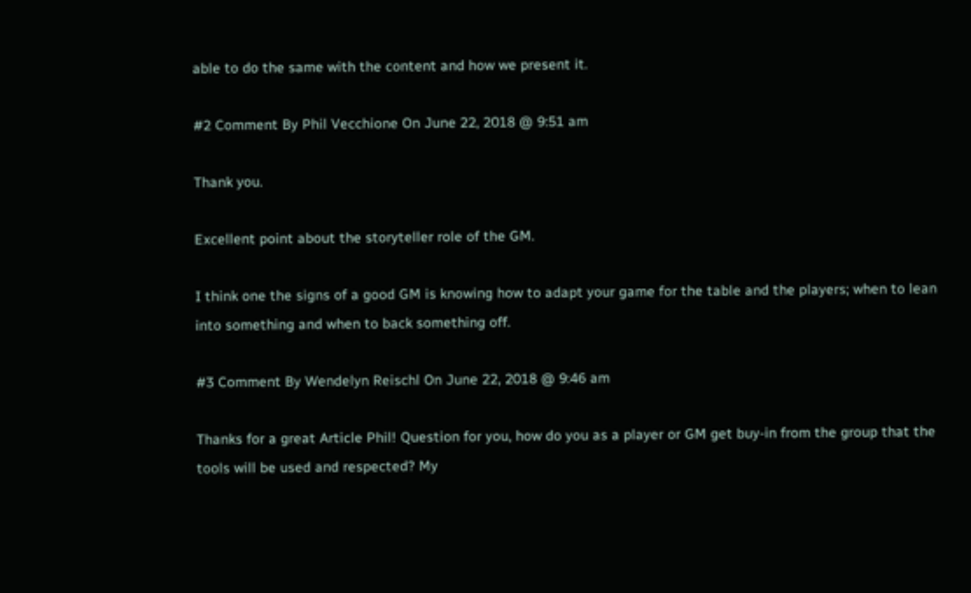able to do the same with the content and how we present it.

#2 Comment By Phil Vecchione On June 22, 2018 @ 9:51 am

Thank you.

Excellent point about the storyteller role of the GM.

I think one the signs of a good GM is knowing how to adapt your game for the table and the players; when to lean into something and when to back something off.

#3 Comment By Wendelyn Reischl On June 22, 2018 @ 9:46 am

Thanks for a great Article Phil! Question for you, how do you as a player or GM get buy-in from the group that the tools will be used and respected? My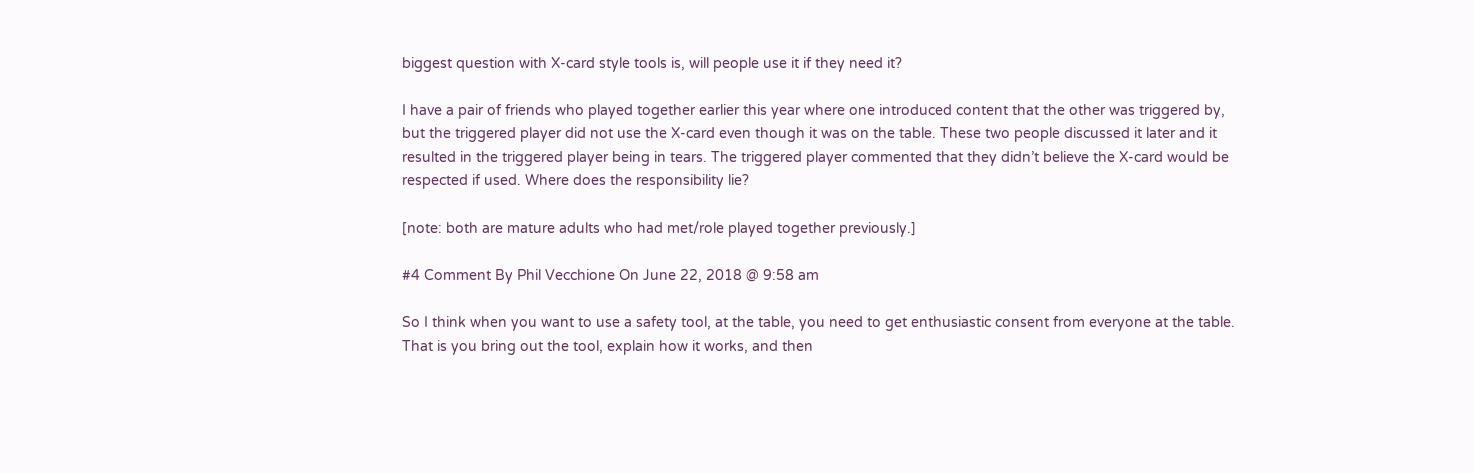biggest question with X-card style tools is, will people use it if they need it?

I have a pair of friends who played together earlier this year where one introduced content that the other was triggered by, but the triggered player did not use the X-card even though it was on the table. These two people discussed it later and it resulted in the triggered player being in tears. The triggered player commented that they didn’t believe the X-card would be respected if used. Where does the responsibility lie?

[note: both are mature adults who had met/role played together previously.]

#4 Comment By Phil Vecchione On June 22, 2018 @ 9:58 am

So I think when you want to use a safety tool, at the table, you need to get enthusiastic consent from everyone at the table. That is you bring out the tool, explain how it works, and then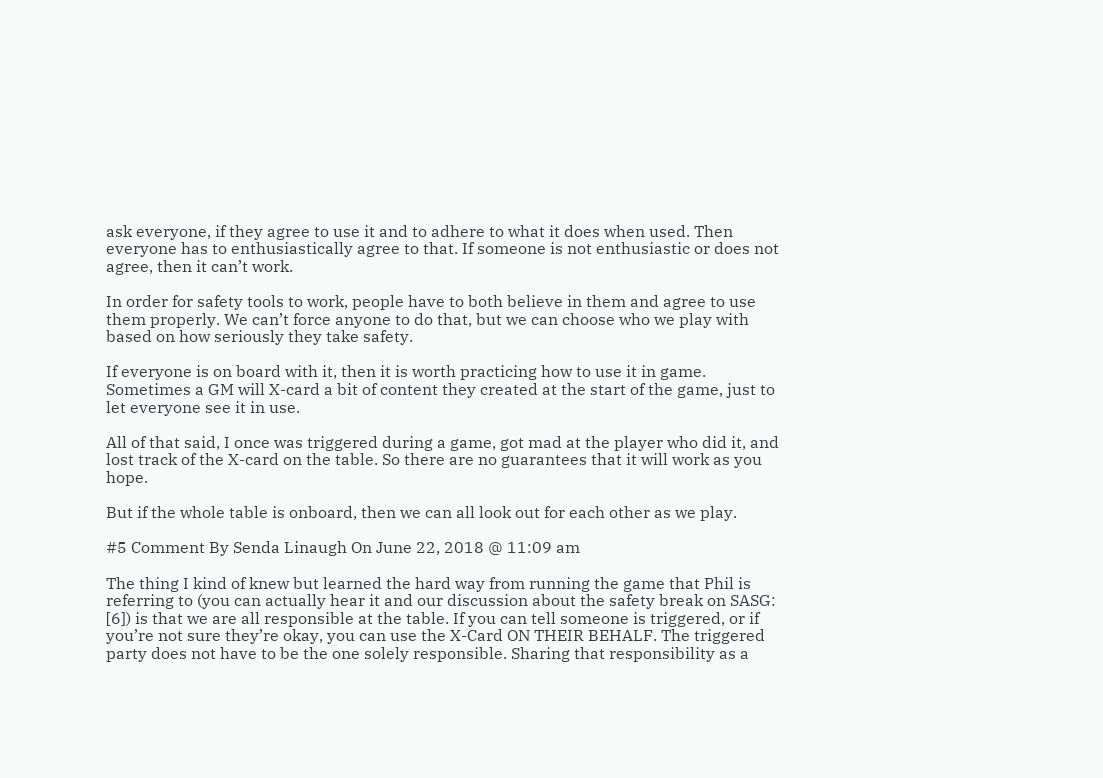ask everyone, if they agree to use it and to adhere to what it does when used. Then everyone has to enthusiastically agree to that. If someone is not enthusiastic or does not agree, then it can’t work.

In order for safety tools to work, people have to both believe in them and agree to use them properly. We can’t force anyone to do that, but we can choose who we play with based on how seriously they take safety.

If everyone is on board with it, then it is worth practicing how to use it in game. Sometimes a GM will X-card a bit of content they created at the start of the game, just to let everyone see it in use.

All of that said, I once was triggered during a game, got mad at the player who did it, and lost track of the X-card on the table. So there are no guarantees that it will work as you hope.

But if the whole table is onboard, then we can all look out for each other as we play.

#5 Comment By Senda Linaugh On June 22, 2018 @ 11:09 am

The thing I kind of knew but learned the hard way from running the game that Phil is referring to (you can actually hear it and our discussion about the safety break on SASG: [6]) is that we are all responsible at the table. If you can tell someone is triggered, or if you’re not sure they’re okay, you can use the X-Card ON THEIR BEHALF. The triggered party does not have to be the one solely responsible. Sharing that responsibility as a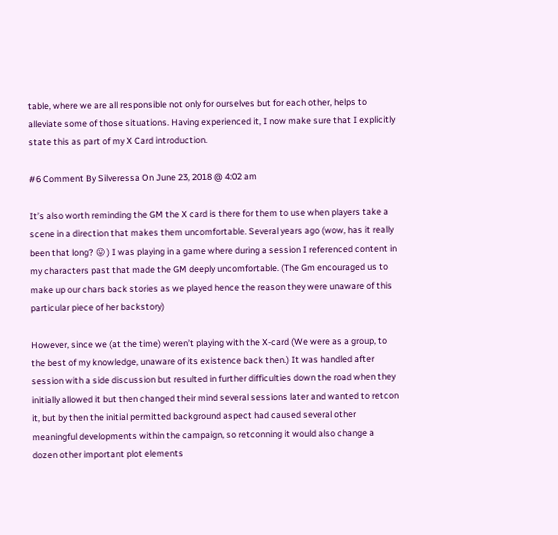table, where we are all responsible not only for ourselves but for each other, helps to alleviate some of those situations. Having experienced it, I now make sure that I explicitly state this as part of my X Card introduction.

#6 Comment By Silveressa On June 23, 2018 @ 4:02 am

It’s also worth reminding the GM the X card is there for them to use when players take a scene in a direction that makes them uncomfortable. Several years ago (wow, has it really been that long? 😛 ) I was playing in a game where during a session I referenced content in my characters past that made the GM deeply uncomfortable. (The Gm encouraged us to make up our chars back stories as we played hence the reason they were unaware of this particular piece of her backstory)

However, since we (at the time) weren’t playing with the X-card (We were as a group, to the best of my knowledge, unaware of its existence back then.) It was handled after session with a side discussion but resulted in further difficulties down the road when they initially allowed it but then changed their mind several sessions later and wanted to retcon it, but by then the initial permitted background aspect had caused several other meaningful developments within the campaign, so retconning it would also change a dozen other important plot elements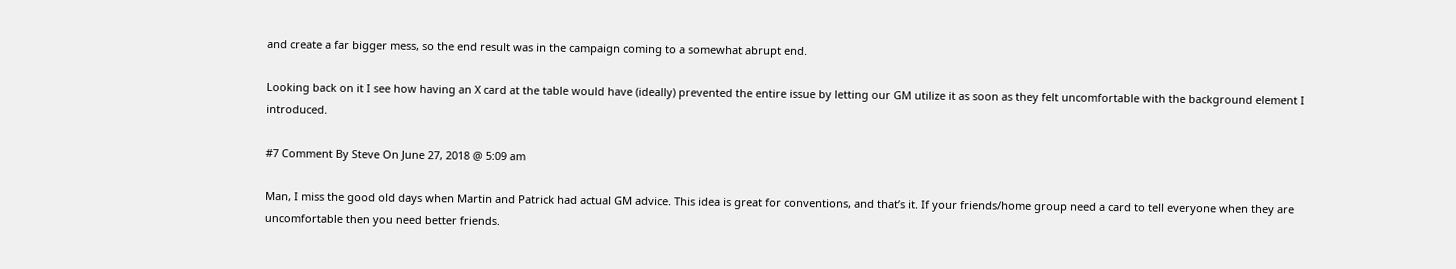and create a far bigger mess, so the end result was in the campaign coming to a somewhat abrupt end.

Looking back on it I see how having an X card at the table would have (ideally) prevented the entire issue by letting our GM utilize it as soon as they felt uncomfortable with the background element I introduced.

#7 Comment By Steve On June 27, 2018 @ 5:09 am

Man, I miss the good old days when Martin and Patrick had actual GM advice. This idea is great for conventions, and that’s it. If your friends/home group need a card to tell everyone when they are uncomfortable then you need better friends.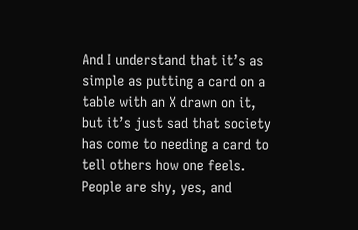And I understand that it’s as simple as putting a card on a table with an X drawn on it, but it’s just sad that society has come to needing a card to tell others how one feels. People are shy, yes, and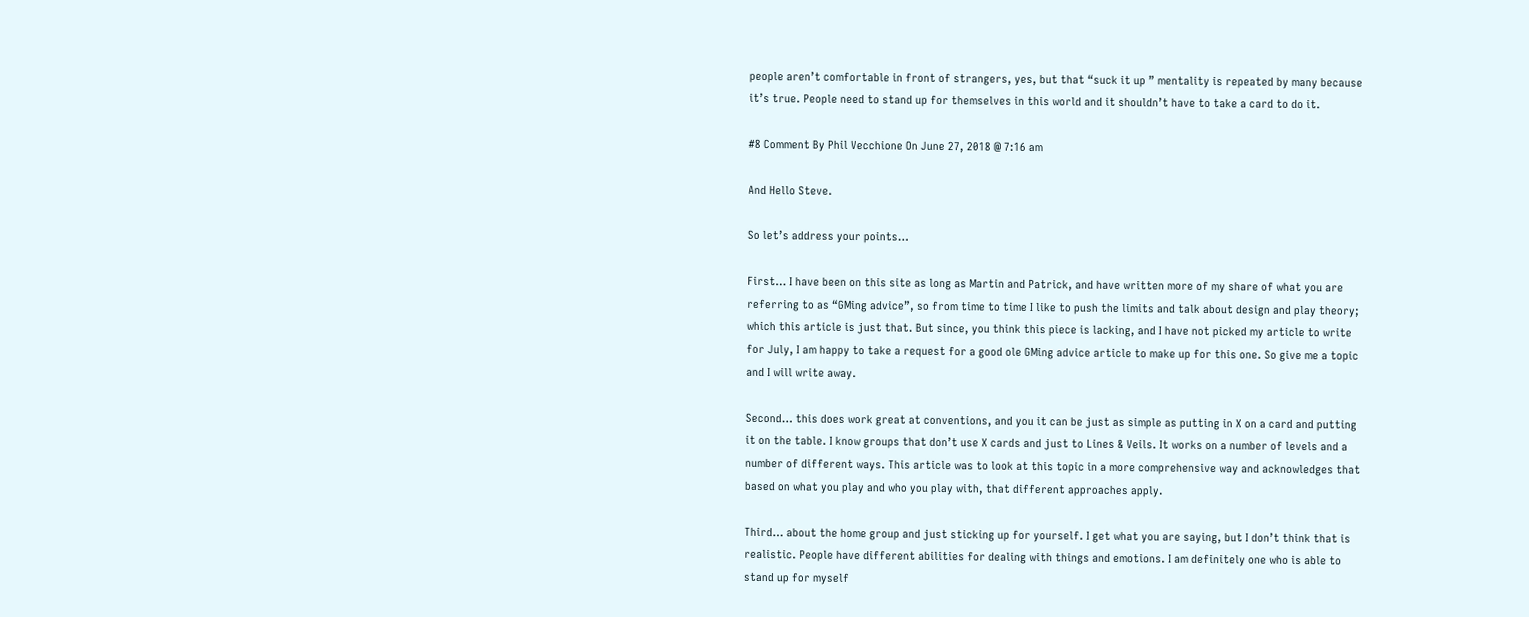people aren’t comfortable in front of strangers, yes, but that “suck it up ” mentality is repeated by many because it’s true. People need to stand up for themselves in this world and it shouldn’t have to take a card to do it.

#8 Comment By Phil Vecchione On June 27, 2018 @ 7:16 am

And Hello Steve.

So let’s address your points…

First… I have been on this site as long as Martin and Patrick, and have written more of my share of what you are referring to as “GMing advice”, so from time to time I like to push the limits and talk about design and play theory; which this article is just that. But since, you think this piece is lacking, and I have not picked my article to write for July, I am happy to take a request for a good ole GMing advice article to make up for this one. So give me a topic and I will write away.

Second… this does work great at conventions, and you it can be just as simple as putting in X on a card and putting it on the table. I know groups that don’t use X cards and just to Lines & Veils. It works on a number of levels and a number of different ways. This article was to look at this topic in a more comprehensive way and acknowledges that based on what you play and who you play with, that different approaches apply.

Third… about the home group and just sticking up for yourself. I get what you are saying, but I don’t think that is realistic. People have different abilities for dealing with things and emotions. I am definitely one who is able to stand up for myself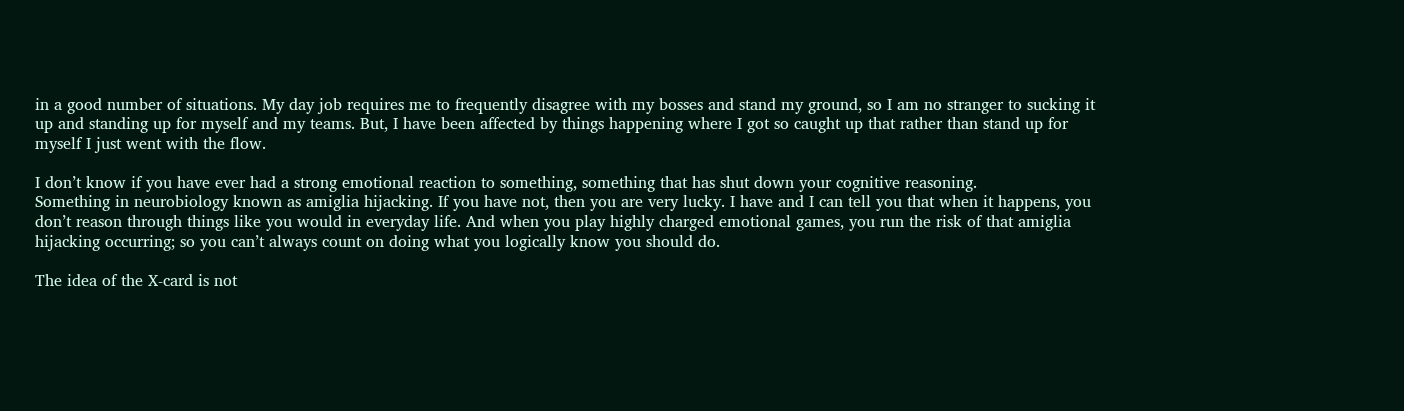in a good number of situations. My day job requires me to frequently disagree with my bosses and stand my ground, so I am no stranger to sucking it up and standing up for myself and my teams. But, I have been affected by things happening where I got so caught up that rather than stand up for myself I just went with the flow.

I don’t know if you have ever had a strong emotional reaction to something, something that has shut down your cognitive reasoning.
Something in neurobiology known as amiglia hijacking. If you have not, then you are very lucky. I have and I can tell you that when it happens, you don’t reason through things like you would in everyday life. And when you play highly charged emotional games, you run the risk of that amiglia hijacking occurring; so you can’t always count on doing what you logically know you should do.

The idea of the X-card is not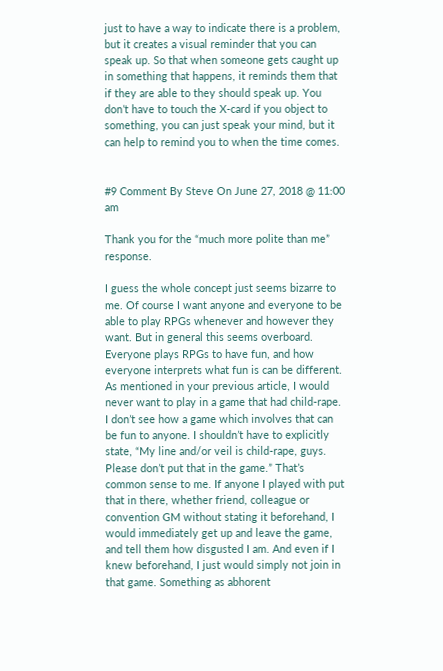just to have a way to indicate there is a problem, but it creates a visual reminder that you can speak up. So that when someone gets caught up in something that happens, it reminds them that if they are able to they should speak up. You don’t have to touch the X-card if you object to something, you can just speak your mind, but it can help to remind you to when the time comes.


#9 Comment By Steve On June 27, 2018 @ 11:00 am

Thank you for the “much more polite than me” response.

I guess the whole concept just seems bizarre to me. Of course I want anyone and everyone to be able to play RPGs whenever and however they want. But in general this seems overboard. Everyone plays RPGs to have fun, and how everyone interprets what fun is can be different. As mentioned in your previous article, I would never want to play in a game that had child-rape. I don’t see how a game which involves that can be fun to anyone. I shouldn’t have to explicitly state, “My line and/or veil is child-rape, guys. Please don’t put that in the game.” That’s common sense to me. If anyone I played with put that in there, whether friend, colleague or convention GM without stating it beforehand, I would immediately get up and leave the game, and tell them how disgusted I am. And even if I knew beforehand, I just would simply not join in that game. Something as abhorent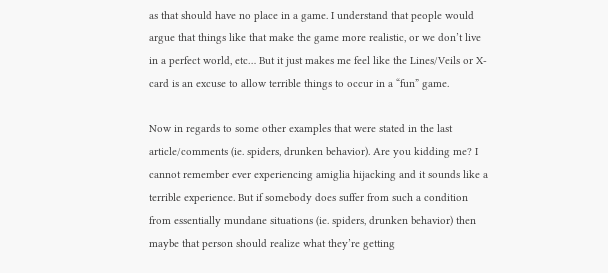as that should have no place in a game. I understand that people would argue that things like that make the game more realistic, or we don’t live in a perfect world, etc… But it just makes me feel like the Lines/Veils or X-card is an excuse to allow terrible things to occur in a “fun” game.

Now in regards to some other examples that were stated in the last article/comments (ie. spiders, drunken behavior). Are you kidding me? I cannot remember ever experiencing amiglia hijacking and it sounds like a terrible experience. But if somebody does suffer from such a condition from essentially mundane situations (ie. spiders, drunken behavior) then maybe that person should realize what they’re getting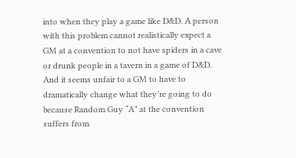into when they play a game like D&D. A person with this problem cannot realistically expect a GM at a convention to not have spiders in a cave or drunk people in a tavern in a game of D&D. And it seems unfair to a GM to have to dramatically change what they’re going to do because Random Guy “A” at the convention suffers from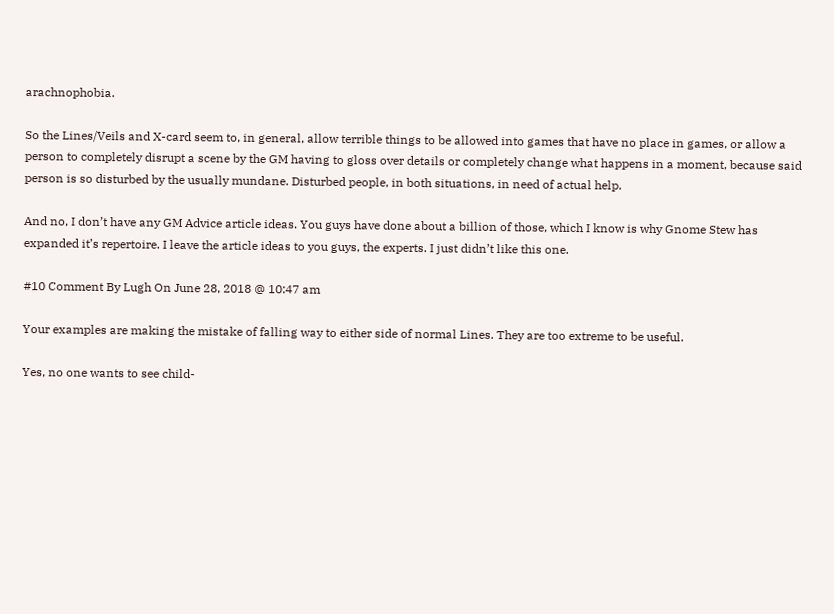arachnophobia.

So the Lines/Veils and X-card seem to, in general, allow terrible things to be allowed into games that have no place in games, or allow a person to completely disrupt a scene by the GM having to gloss over details or completely change what happens in a moment, because said person is so disturbed by the usually mundane. Disturbed people, in both situations, in need of actual help.

And no, I don’t have any GM Advice article ideas. You guys have done about a billion of those, which I know is why Gnome Stew has expanded it’s repertoire. I leave the article ideas to you guys, the experts. I just didn’t like this one.

#10 Comment By Lugh On June 28, 2018 @ 10:47 am

Your examples are making the mistake of falling way to either side of normal Lines. They are too extreme to be useful.

Yes, no one wants to see child-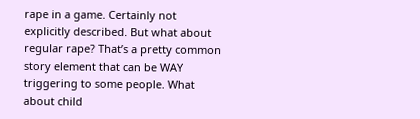rape in a game. Certainly not explicitly described. But what about regular rape? That’s a pretty common story element that can be WAY triggering to some people. What about child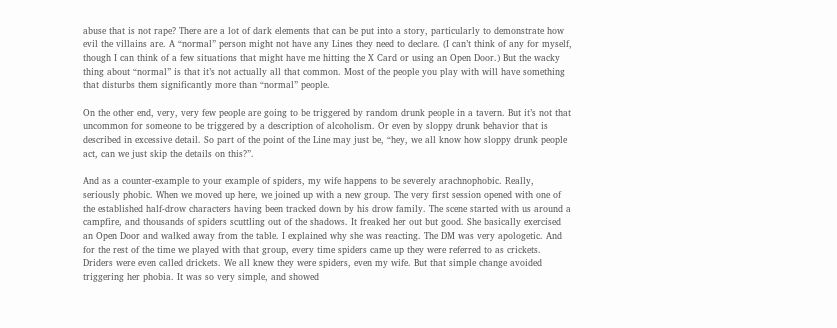abuse that is not rape? There are a lot of dark elements that can be put into a story, particularly to demonstrate how evil the villains are. A “normal” person might not have any Lines they need to declare. (I can’t think of any for myself, though I can think of a few situations that might have me hitting the X Card or using an Open Door.) But the wacky thing about “normal” is that it’s not actually all that common. Most of the people you play with will have something that disturbs them significantly more than “normal” people.

On the other end, very, very few people are going to be triggered by random drunk people in a tavern. But it’s not that uncommon for someone to be triggered by a description of alcoholism. Or even by sloppy drunk behavior that is described in excessive detail. So part of the point of the Line may just be, “hey, we all know how sloppy drunk people act, can we just skip the details on this?”.

And as a counter-example to your example of spiders, my wife happens to be severely arachnophobic. Really, seriously phobic. When we moved up here, we joined up with a new group. The very first session opened with one of the established half-drow characters having been tracked down by his drow family. The scene started with us around a campfire, and thousands of spiders scuttling out of the shadows. It freaked her out but good. She basically exercised an Open Door and walked away from the table. I explained why she was reacting. The DM was very apologetic. And for the rest of the time we played with that group, every time spiders came up they were referred to as crickets. Driders were even called drickets. We all knew they were spiders, even my wife. But that simple change avoided triggering her phobia. It was so very simple, and showed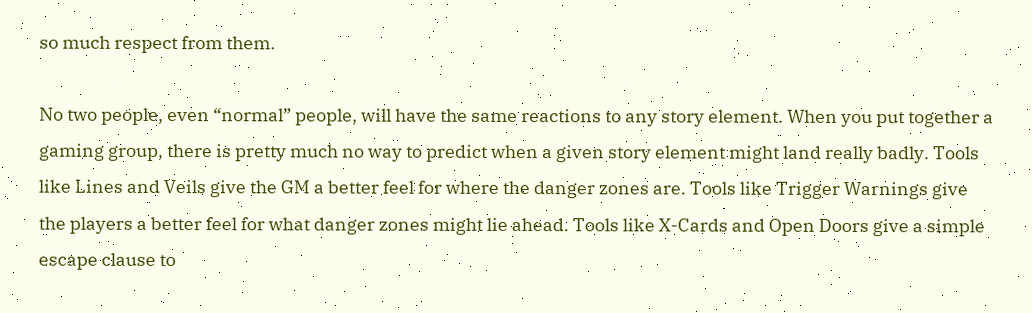so much respect from them.

No two people, even “normal” people, will have the same reactions to any story element. When you put together a gaming group, there is pretty much no way to predict when a given story element might land really badly. Tools like Lines and Veils give the GM a better feel for where the danger zones are. Tools like Trigger Warnings give the players a better feel for what danger zones might lie ahead. Tools like X-Cards and Open Doors give a simple escape clause to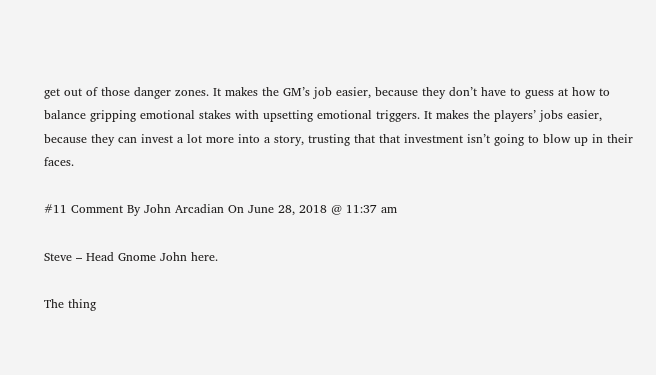get out of those danger zones. It makes the GM’s job easier, because they don’t have to guess at how to balance gripping emotional stakes with upsetting emotional triggers. It makes the players’ jobs easier, because they can invest a lot more into a story, trusting that that investment isn’t going to blow up in their faces.

#11 Comment By John Arcadian On June 28, 2018 @ 11:37 am

Steve – Head Gnome John here.

The thing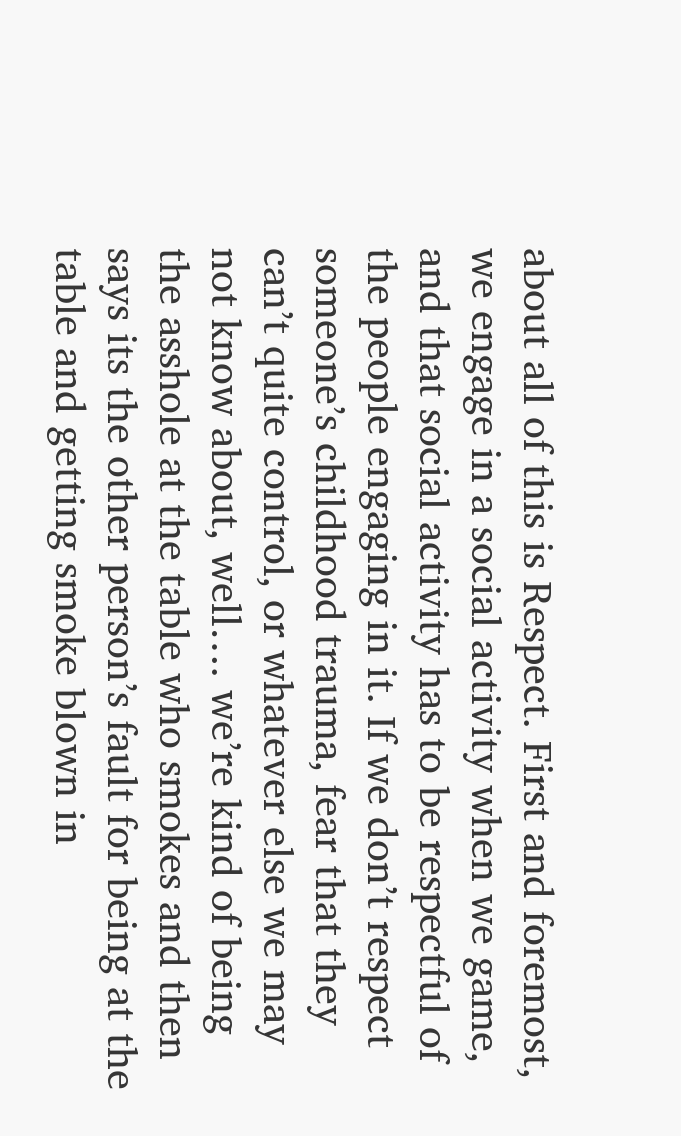about all of this is Respect. First and foremost, we engage in a social activity when we game, and that social activity has to be respectful of the people engaging in it. If we don’t respect someone’s childhood trauma, fear that they can’t quite control, or whatever else we may not know about, well…. we’re kind of being the asshole at the table who smokes and then says its the other person’s fault for being at the table and getting smoke blown in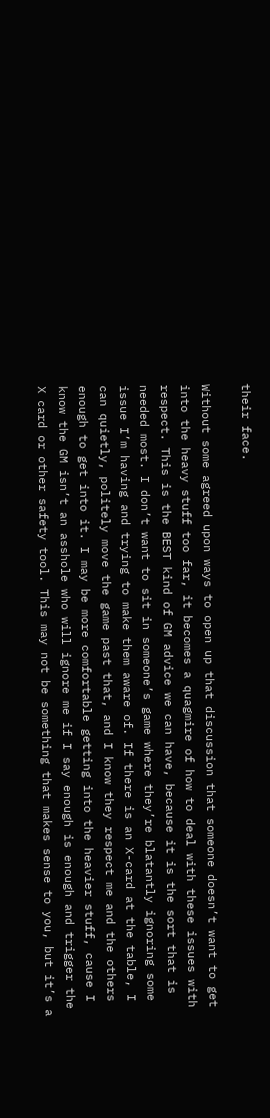their face.

Without some agreed upon ways to open up that discussion that someone doesn’t want to get into the heavy stuff too far, it becomes a quagmire of how to deal with these issues with respect. This is the BEST kind of GM advice we can have, because it is the sort that is needed most. I don’t want to sit in someone’s game where they’re blatantly ignoring some issue I’m having and trying to make them aware of. If there is an X-card at the table, I can quietly, politely move the game past that, and I know they respect me and the others enough to get into it. I may be more comfortable getting into the heavier stuff, cause I know the GM isn’t an asshole who will ignore me if I say enough is enough and trigger the X card or other safety tool. This may not be something that makes sense to you, but it’s a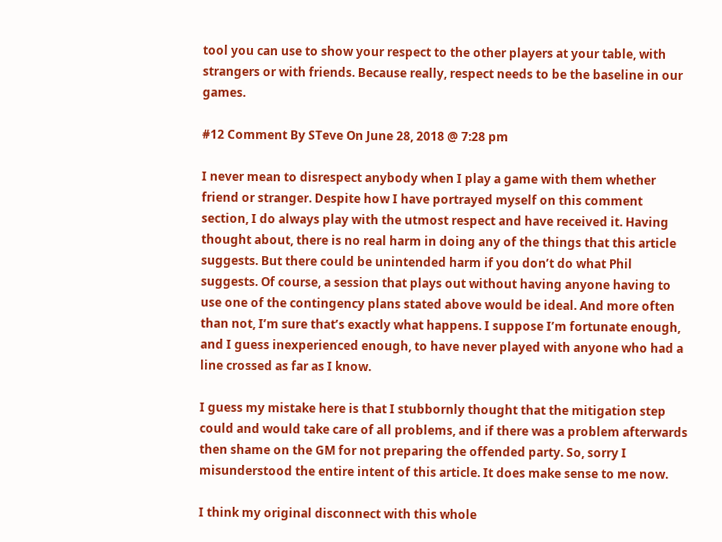tool you can use to show your respect to the other players at your table, with strangers or with friends. Because really, respect needs to be the baseline in our games.

#12 Comment By STeve On June 28, 2018 @ 7:28 pm

I never mean to disrespect anybody when I play a game with them whether friend or stranger. Despite how I have portrayed myself on this comment section, I do always play with the utmost respect and have received it. Having thought about, there is no real harm in doing any of the things that this article suggests. But there could be unintended harm if you don’t do what Phil suggests. Of course, a session that plays out without having anyone having to use one of the contingency plans stated above would be ideal. And more often than not, I’m sure that’s exactly what happens. I suppose I’m fortunate enough, and I guess inexperienced enough, to have never played with anyone who had a line crossed as far as I know.

I guess my mistake here is that I stubbornly thought that the mitigation step could and would take care of all problems, and if there was a problem afterwards then shame on the GM for not preparing the offended party. So, sorry I misunderstood the entire intent of this article. It does make sense to me now.

I think my original disconnect with this whole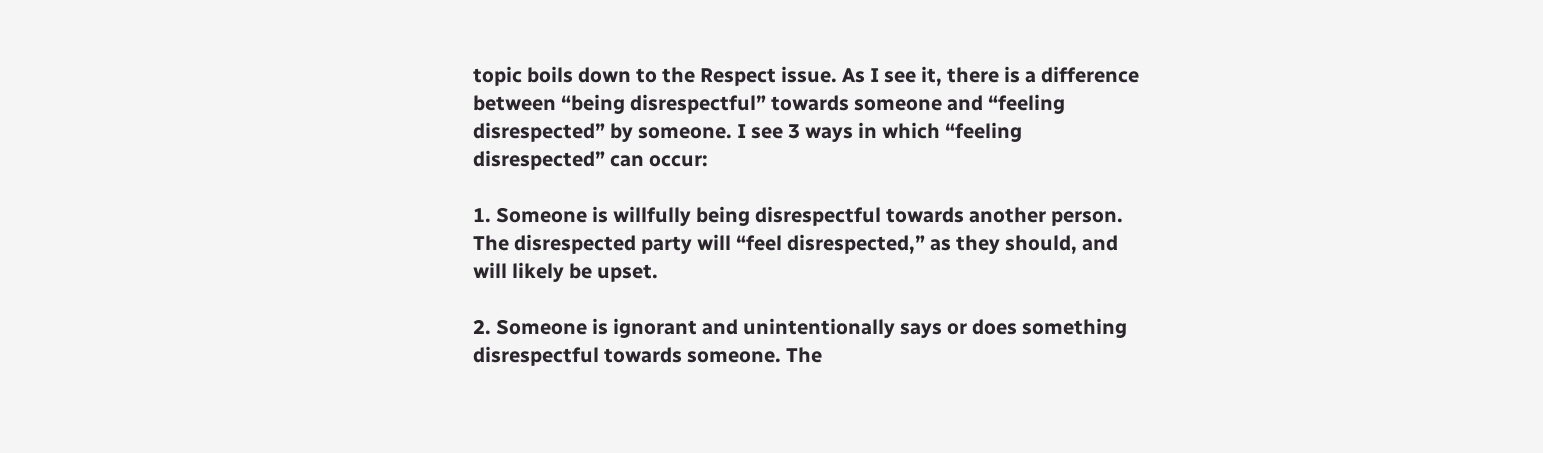topic boils down to the Respect issue. As I see it, there is a difference between “being disrespectful” towards someone and “feeling disrespected” by someone. I see 3 ways in which “feeling disrespected” can occur:

1. Someone is willfully being disrespectful towards another person. The disrespected party will “feel disrespected,” as they should, and will likely be upset.

2. Someone is ignorant and unintentionally says or does something disrespectful towards someone. The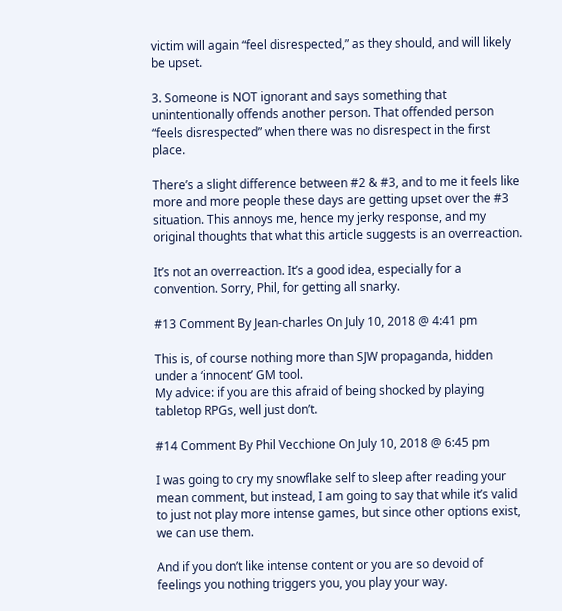victim will again “feel disrespected,” as they should, and will likely be upset.

3. Someone is NOT ignorant and says something that unintentionally offends another person. That offended person “feels disrespected” when there was no disrespect in the first place.

There’s a slight difference between #2 & #3, and to me it feels like more and more people these days are getting upset over the #3 situation. This annoys me, hence my jerky response, and my original thoughts that what this article suggests is an overreaction.

It’s not an overreaction. It’s a good idea, especially for a convention. Sorry, Phil, for getting all snarky.

#13 Comment By Jean-charles On July 10, 2018 @ 4:41 pm

This is, of course nothing more than SJW propaganda, hidden under a ‘innocent’ GM tool.
My advice: if you are this afraid of being shocked by playing tabletop RPGs, well just don’t.

#14 Comment By Phil Vecchione On July 10, 2018 @ 6:45 pm

I was going to cry my snowflake self to sleep after reading your mean comment, but instead, I am going to say that while it’s valid to just not play more intense games, but since other options exist, we can use them.

And if you don’t like intense content or you are so devoid of feelings you nothing triggers you, you play your way.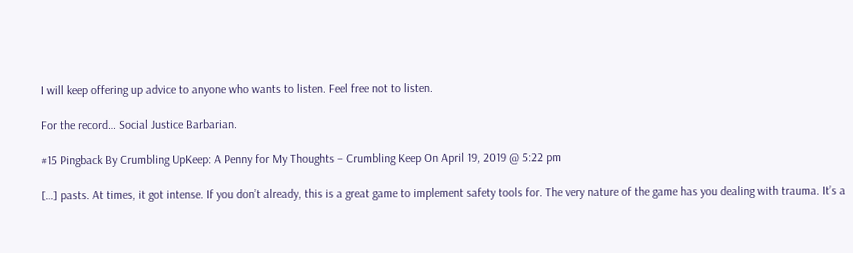I will keep offering up advice to anyone who wants to listen. Feel free not to listen.

For the record… Social Justice Barbarian.

#15 Pingback By Crumbling UpKeep: A Penny for My Thoughts – Crumbling Keep On April 19, 2019 @ 5:22 pm

[…] pasts. At times, it got intense. If you don’t already, this is a great game to implement safety tools for. The very nature of the game has you dealing with trauma. It’s a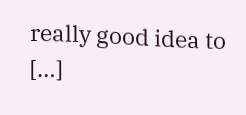really good idea to […]